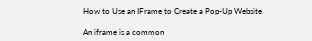How to Use an IFrame to Create a Pop-Up Website

An iframe is a common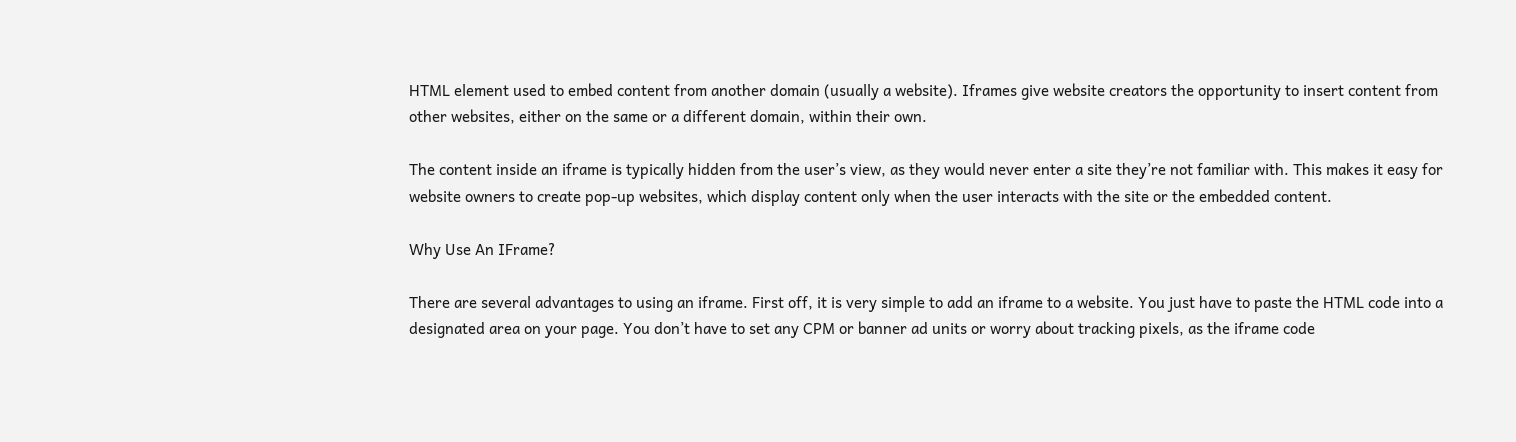HTML element used to embed content from another domain (usually a website). Iframes give website creators the opportunity to insert content from other websites, either on the same or a different domain, within their own.

The content inside an iframe is typically hidden from the user’s view, as they would never enter a site they’re not familiar with. This makes it easy for website owners to create pop-up websites, which display content only when the user interacts with the site or the embedded content.

Why Use An IFrame?

There are several advantages to using an iframe. First off, it is very simple to add an iframe to a website. You just have to paste the HTML code into a designated area on your page. You don’t have to set any CPM or banner ad units or worry about tracking pixels, as the iframe code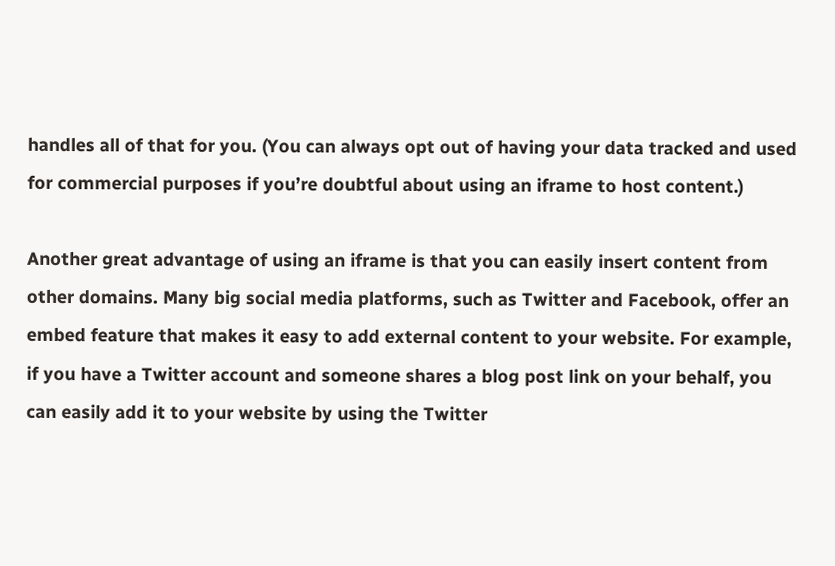handles all of that for you. (You can always opt out of having your data tracked and used for commercial purposes if you’re doubtful about using an iframe to host content.)

Another great advantage of using an iframe is that you can easily insert content from other domains. Many big social media platforms, such as Twitter and Facebook, offer an embed feature that makes it easy to add external content to your website. For example, if you have a Twitter account and someone shares a blog post link on your behalf, you can easily add it to your website by using the Twitter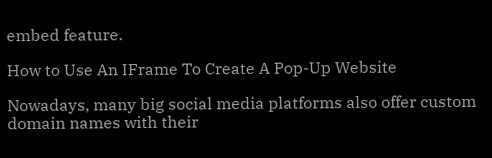embed feature.

How to Use An IFrame To Create A Pop-Up Website

Nowadays, many big social media platforms also offer custom domain names with their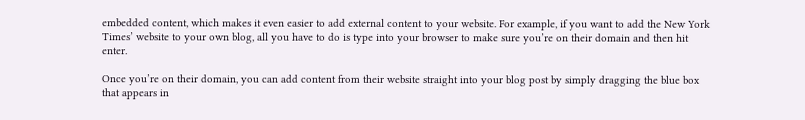embedded content, which makes it even easier to add external content to your website. For example, if you want to add the New York Times’ website to your own blog, all you have to do is type into your browser to make sure you’re on their domain and then hit enter.

Once you’re on their domain, you can add content from their website straight into your blog post by simply dragging the blue box that appears in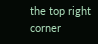the top right corner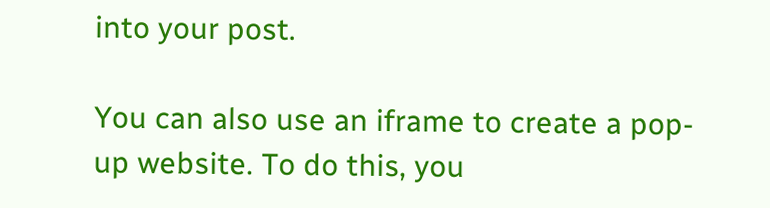into your post.

You can also use an iframe to create a pop-up website. To do this, you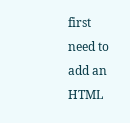first need to add an HTML